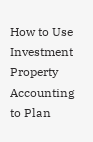How to Use Investment Property Accounting to Plan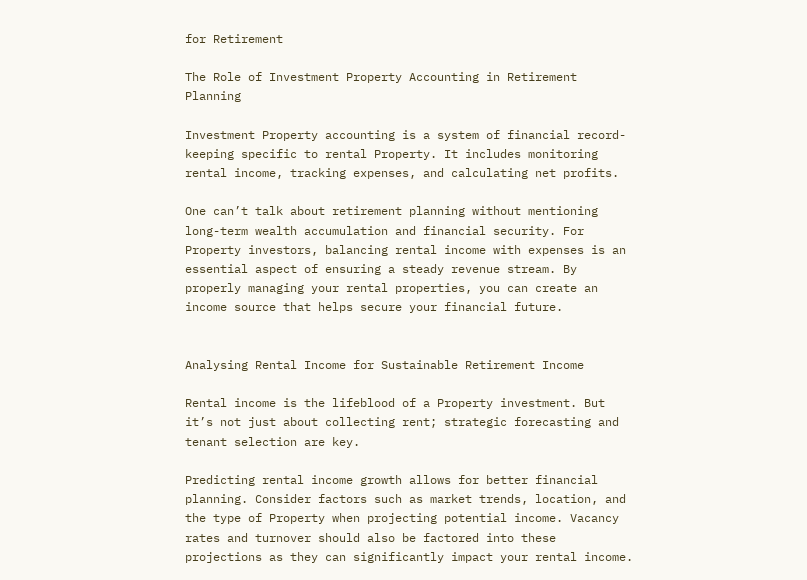for Retirement

The Role of Investment Property Accounting in Retirement Planning

Investment Property accounting is a system of financial record-keeping specific to rental Property. It includes monitoring rental income, tracking expenses, and calculating net profits.

One can’t talk about retirement planning without mentioning long-term wealth accumulation and financial security. For Property investors, balancing rental income with expenses is an essential aspect of ensuring a steady revenue stream. By properly managing your rental properties, you can create an income source that helps secure your financial future.


Analysing Rental Income for Sustainable Retirement Income

Rental income is the lifeblood of a Property investment. But it’s not just about collecting rent; strategic forecasting and tenant selection are key.

Predicting rental income growth allows for better financial planning. Consider factors such as market trends, location, and the type of Property when projecting potential income. Vacancy rates and turnover should also be factored into these projections as they can significantly impact your rental income.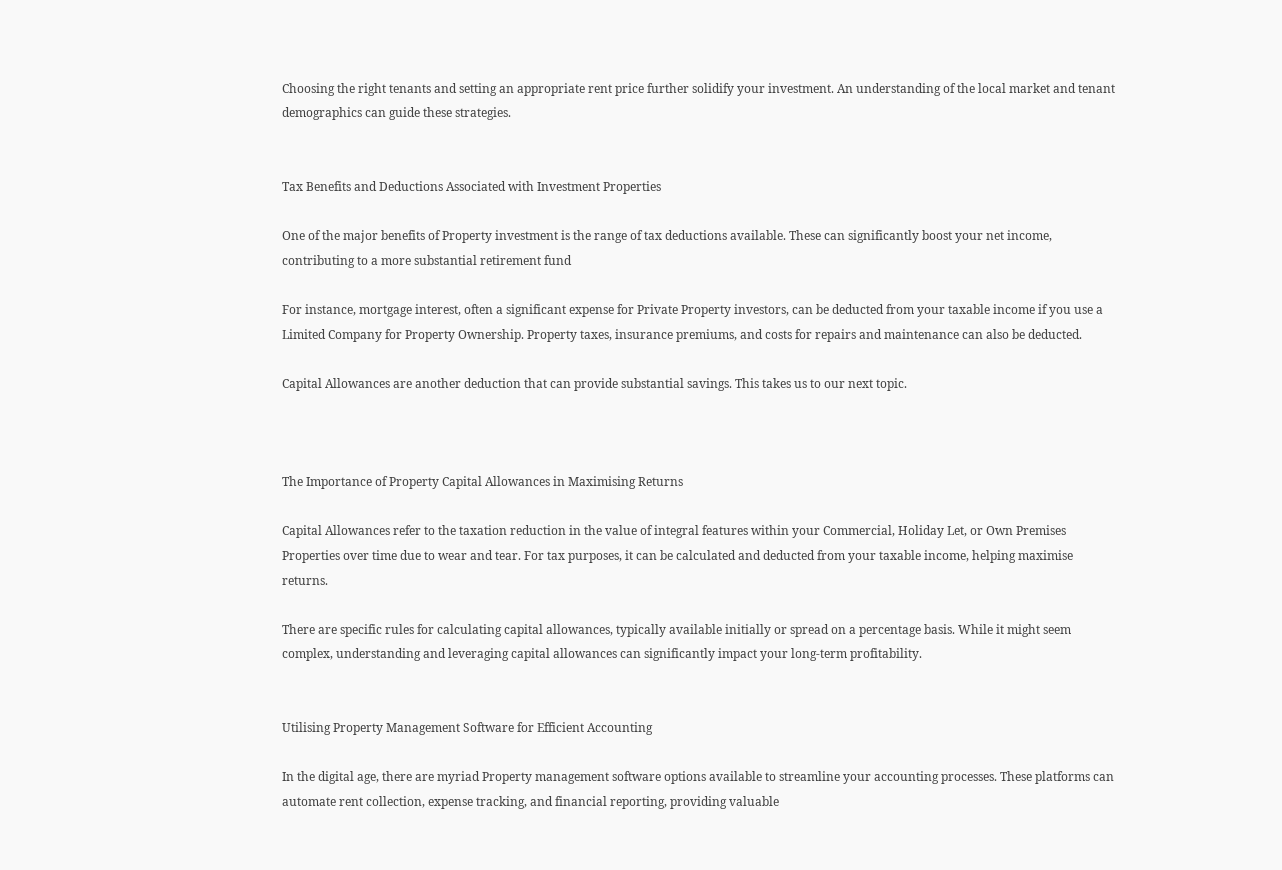Choosing the right tenants and setting an appropriate rent price further solidify your investment. An understanding of the local market and tenant demographics can guide these strategies.


Tax Benefits and Deductions Associated with Investment Properties

One of the major benefits of Property investment is the range of tax deductions available. These can significantly boost your net income, contributing to a more substantial retirement fund

For instance, mortgage interest, often a significant expense for Private Property investors, can be deducted from your taxable income if you use a Limited Company for Property Ownership. Property taxes, insurance premiums, and costs for repairs and maintenance can also be deducted.

Capital Allowances are another deduction that can provide substantial savings. This takes us to our next topic.



The Importance of Property Capital Allowances in Maximising Returns

Capital Allowances refer to the taxation reduction in the value of integral features within your Commercial, Holiday Let, or Own Premises Properties over time due to wear and tear. For tax purposes, it can be calculated and deducted from your taxable income, helping maximise returns.

There are specific rules for calculating capital allowances, typically available initially or spread on a percentage basis. While it might seem complex, understanding and leveraging capital allowances can significantly impact your long-term profitability.


Utilising Property Management Software for Efficient Accounting

In the digital age, there are myriad Property management software options available to streamline your accounting processes. These platforms can automate rent collection, expense tracking, and financial reporting, providing valuable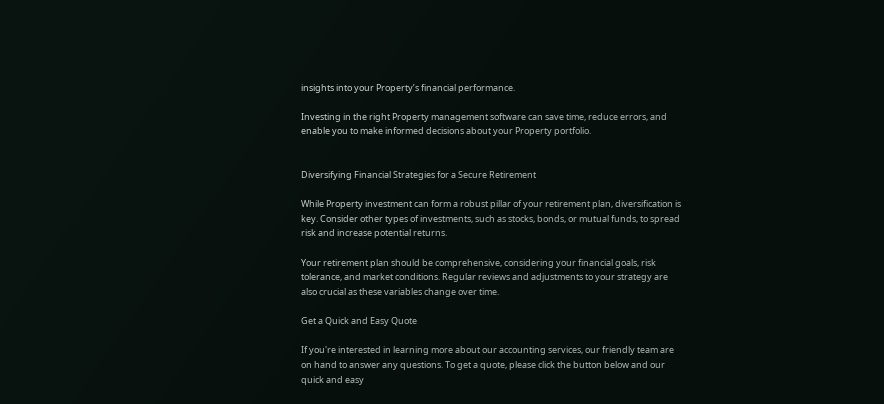insights into your Property’s financial performance.

Investing in the right Property management software can save time, reduce errors, and enable you to make informed decisions about your Property portfolio.


Diversifying Financial Strategies for a Secure Retirement

While Property investment can form a robust pillar of your retirement plan, diversification is key. Consider other types of investments, such as stocks, bonds, or mutual funds, to spread risk and increase potential returns.

Your retirement plan should be comprehensive, considering your financial goals, risk tolerance, and market conditions. Regular reviews and adjustments to your strategy are also crucial as these variables change over time.

Get a Quick and Easy Quote

If you're interested in learning more about our accounting services, our friendly team are on hand to answer any questions. To get a quote, please click the button below and our quick and easy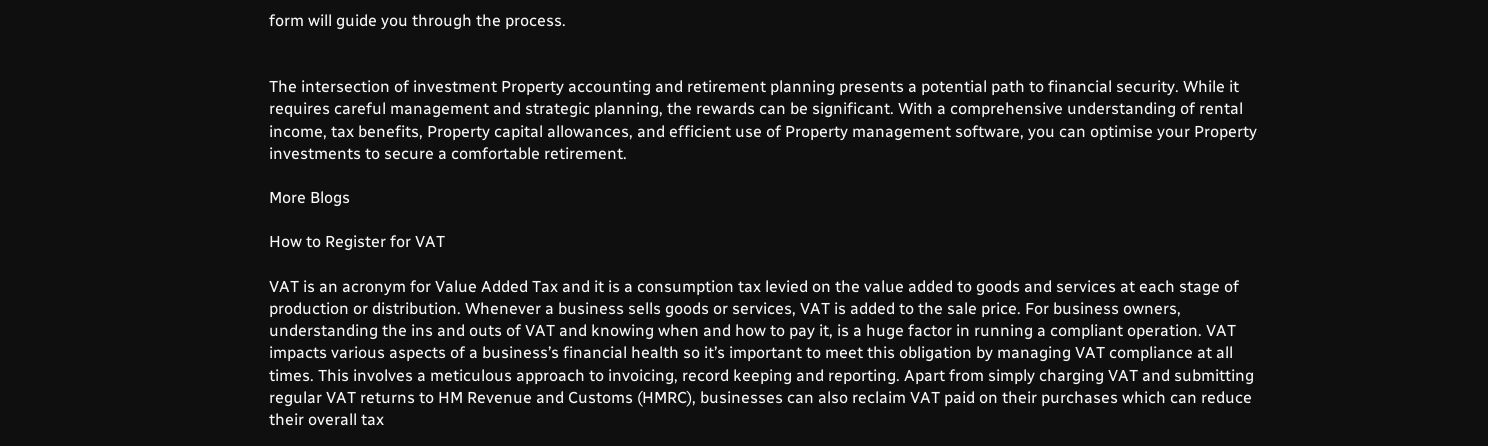form will guide you through the process.


The intersection of investment Property accounting and retirement planning presents a potential path to financial security. While it requires careful management and strategic planning, the rewards can be significant. With a comprehensive understanding of rental income, tax benefits, Property capital allowances, and efficient use of Property management software, you can optimise your Property investments to secure a comfortable retirement.

More Blogs

How to Register for VAT

VAT is an acronym for Value Added Tax and it is a consumption tax levied on the value added to goods and services at each stage of production or distribution. Whenever a business sells goods or services, VAT is added to the sale price. For business owners, understanding the ins and outs of VAT and knowing when and how to pay it, is a huge factor in running a compliant operation. VAT impacts various aspects of a business’s financial health so it’s important to meet this obligation by managing VAT compliance at all times. This involves a meticulous approach to invoicing, record keeping and reporting. Apart from simply charging VAT and submitting regular VAT returns to HM Revenue and Customs (HMRC), businesses can also reclaim VAT paid on their purchases which can reduce their overall tax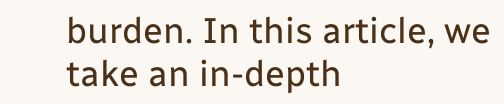burden. In this article, we take an in-depth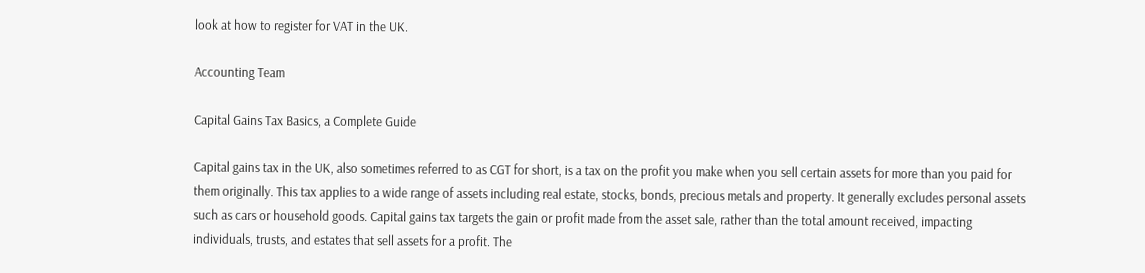look at how to register for VAT in the UK.

Accounting Team

Capital Gains Tax Basics, a Complete Guide

Capital gains tax in the UK, also sometimes referred to as CGT for short, is a tax on the profit you make when you sell certain assets for more than you paid for them originally. This tax applies to a wide range of assets including real estate, stocks, bonds, precious metals and property. It generally excludes personal assets such as cars or household goods. Capital gains tax targets the gain or profit made from the asset sale, rather than the total amount received, impacting individuals, trusts, and estates that sell assets for a profit. The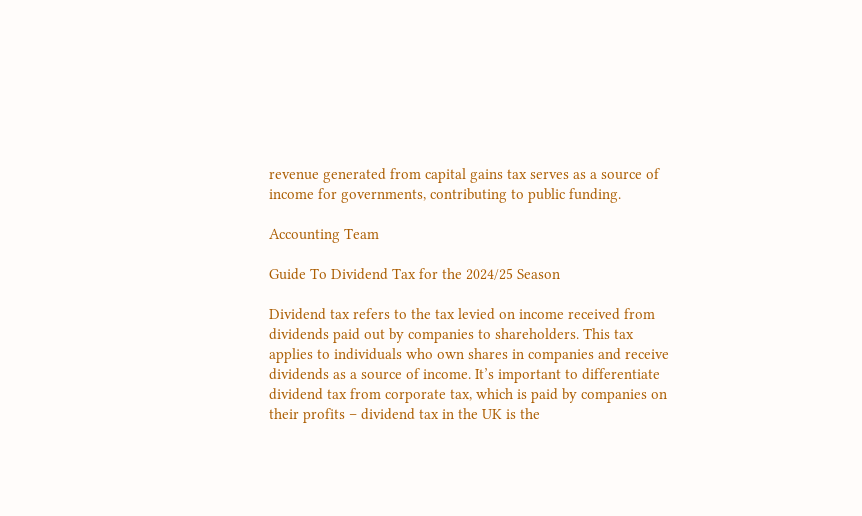revenue generated from capital gains tax serves as a source of income for governments, contributing to public funding.

Accounting Team

Guide To Dividend Tax for the 2024/25 Season

Dividend tax refers to the tax levied on income received from dividends paid out by companies to shareholders. This tax applies to individuals who own shares in companies and receive dividends as a source of income. It’s important to differentiate dividend tax from corporate tax, which is paid by companies on their profits – dividend tax in the UK is the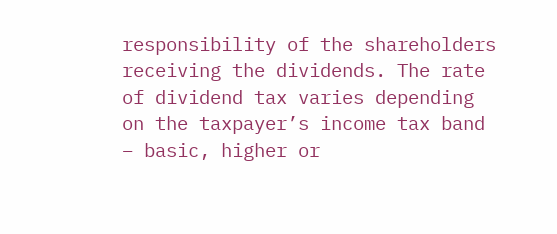responsibility of the shareholders receiving the dividends. The rate of dividend tax varies depending on the taxpayer’s income tax band – basic, higher or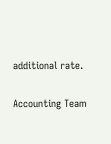additional rate.

Accounting Team